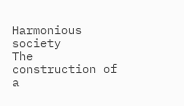Harmonious society
The construction of a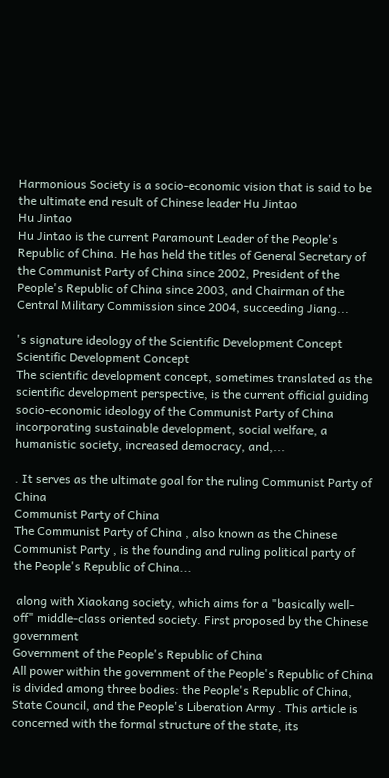Harmonious Society is a socio-economic vision that is said to be the ultimate end result of Chinese leader Hu Jintao
Hu Jintao
Hu Jintao is the current Paramount Leader of the People's Republic of China. He has held the titles of General Secretary of the Communist Party of China since 2002, President of the People's Republic of China since 2003, and Chairman of the Central Military Commission since 2004, succeeding Jiang...

's signature ideology of the Scientific Development Concept
Scientific Development Concept
The scientific development concept, sometimes translated as the scientific development perspective, is the current official guiding socio-economic ideology of the Communist Party of China incorporating sustainable development, social welfare, a humanistic society, increased democracy, and,...

. It serves as the ultimate goal for the ruling Communist Party of China
Communist Party of China
The Communist Party of China , also known as the Chinese Communist Party , is the founding and ruling political party of the People's Republic of China...

 along with Xiaokang society, which aims for a "basically well-off" middle-class oriented society. First proposed by the Chinese government
Government of the People's Republic of China
All power within the government of the People's Republic of China is divided among three bodies: the People's Republic of China, State Council, and the People's Liberation Army . This article is concerned with the formal structure of the state, its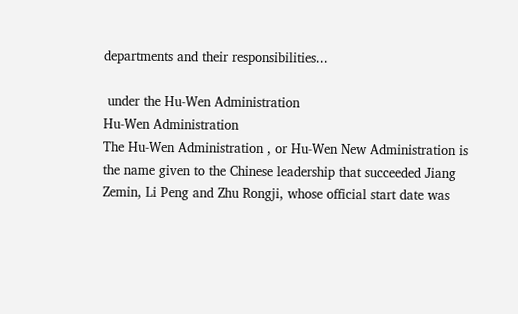departments and their responsibilities...

 under the Hu-Wen Administration
Hu-Wen Administration
The Hu-Wen Administration , or Hu-Wen New Administration is the name given to the Chinese leadership that succeeded Jiang Zemin, Li Peng and Zhu Rongji, whose official start date was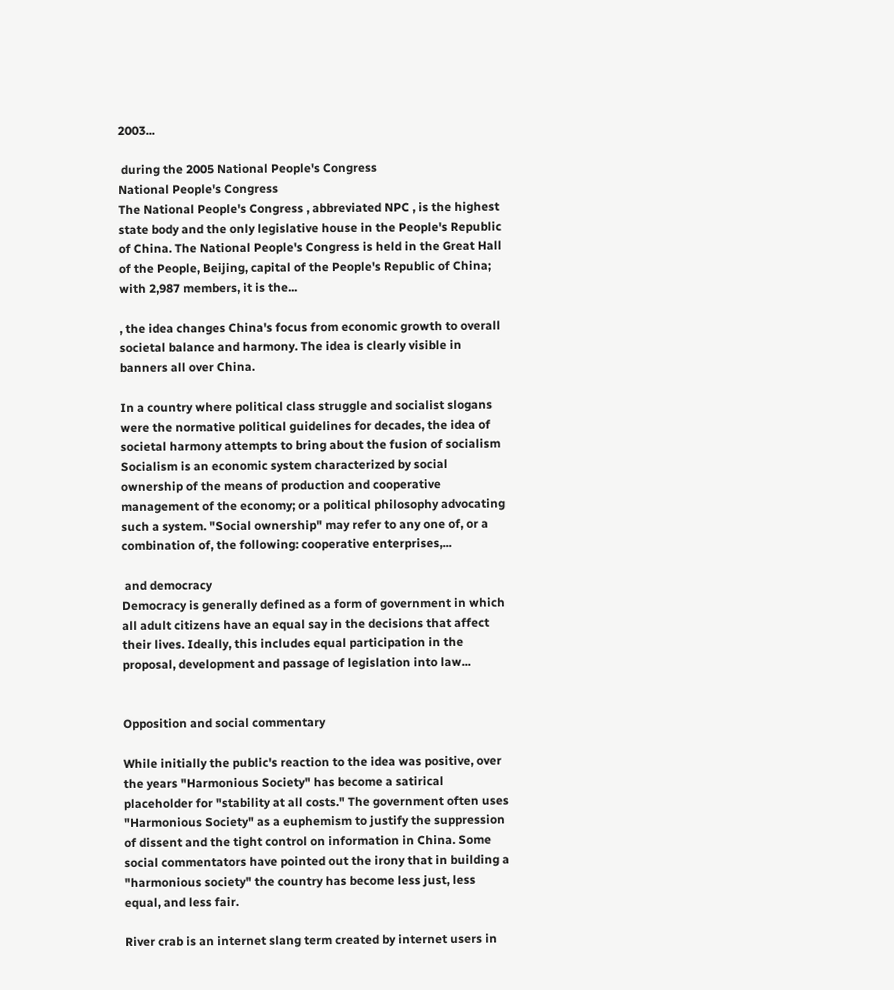2003...

 during the 2005 National People's Congress
National People's Congress
The National People's Congress , abbreviated NPC , is the highest state body and the only legislative house in the People's Republic of China. The National People's Congress is held in the Great Hall of the People, Beijing, capital of the People's Republic of China; with 2,987 members, it is the...

, the idea changes China's focus from economic growth to overall societal balance and harmony. The idea is clearly visible in banners all over China.

In a country where political class struggle and socialist slogans were the normative political guidelines for decades, the idea of societal harmony attempts to bring about the fusion of socialism
Socialism is an economic system characterized by social ownership of the means of production and cooperative management of the economy; or a political philosophy advocating such a system. "Social ownership" may refer to any one of, or a combination of, the following: cooperative enterprises,...

 and democracy
Democracy is generally defined as a form of government in which all adult citizens have an equal say in the decisions that affect their lives. Ideally, this includes equal participation in the proposal, development and passage of legislation into law...


Opposition and social commentary

While initially the public's reaction to the idea was positive, over the years "Harmonious Society" has become a satirical placeholder for "stability at all costs." The government often uses "Harmonious Society" as a euphemism to justify the suppression of dissent and the tight control on information in China. Some social commentators have pointed out the irony that in building a "harmonious society" the country has become less just, less equal, and less fair.

River crab is an internet slang term created by internet users in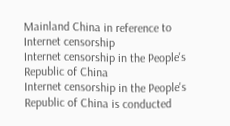Mainland China in reference to Internet censorship
Internet censorship in the People's Republic of China
Internet censorship in the People's Republic of China is conducted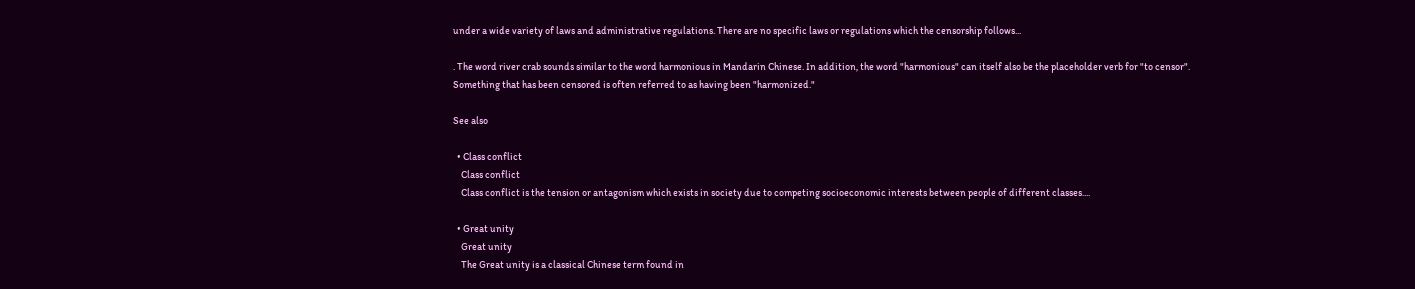under a wide variety of laws and administrative regulations. There are no specific laws or regulations which the censorship follows...

. The word river crab sounds similar to the word harmonious in Mandarin Chinese. In addition, the word "harmonious" can itself also be the placeholder verb for "to censor". Something that has been censored is often referred to as having been "harmonized."

See also

  • Class conflict
    Class conflict
    Class conflict is the tension or antagonism which exists in society due to competing socioeconomic interests between people of different classes....

  • Great unity
    Great unity
    The Great unity is a classical Chinese term found in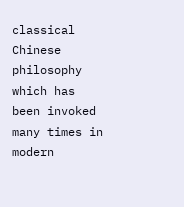classical Chinese philosophy which has been invoked many times in modern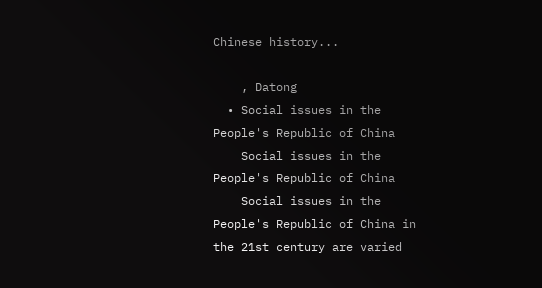Chinese history...

    , Datong
  • Social issues in the People's Republic of China
    Social issues in the People's Republic of China
    Social issues in the People's Republic of China in the 21st century are varied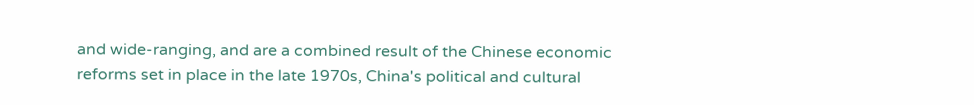and wide-ranging, and are a combined result of the Chinese economic reforms set in place in the late 1970s, China's political and cultural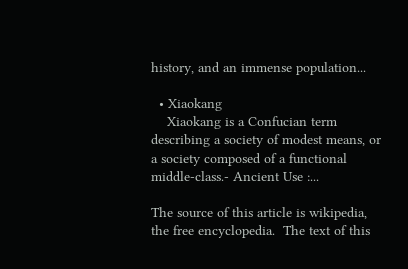history, and an immense population...

  • Xiaokang
    Xiaokang is a Confucian term describing a society of modest means, or a society composed of a functional middle-class.- Ancient Use :...

The source of this article is wikipedia, the free encyclopedia.  The text of this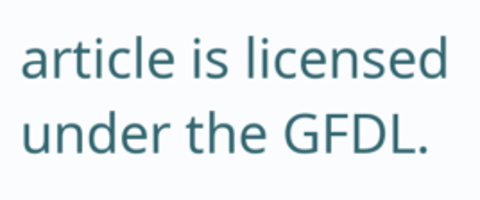article is licensed under the GFDL.